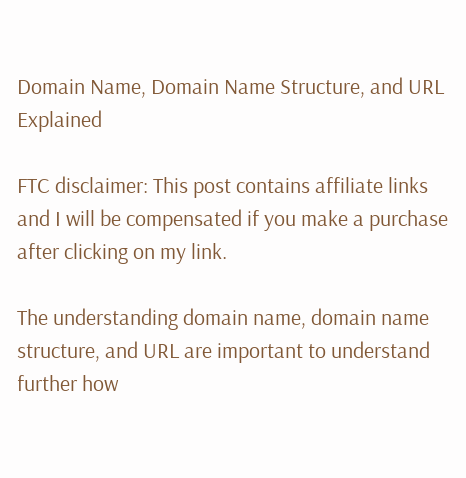Domain Name, Domain Name Structure, and URL Explained

FTC disclaimer: This post contains affiliate links and I will be compensated if you make a purchase after clicking on my link.

The understanding domain name, domain name structure, and URL are important to understand further how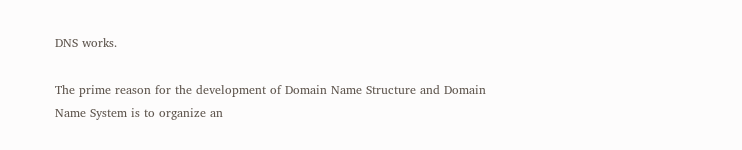DNS works.

The prime reason for the development of Domain Name Structure and Domain Name System is to organize an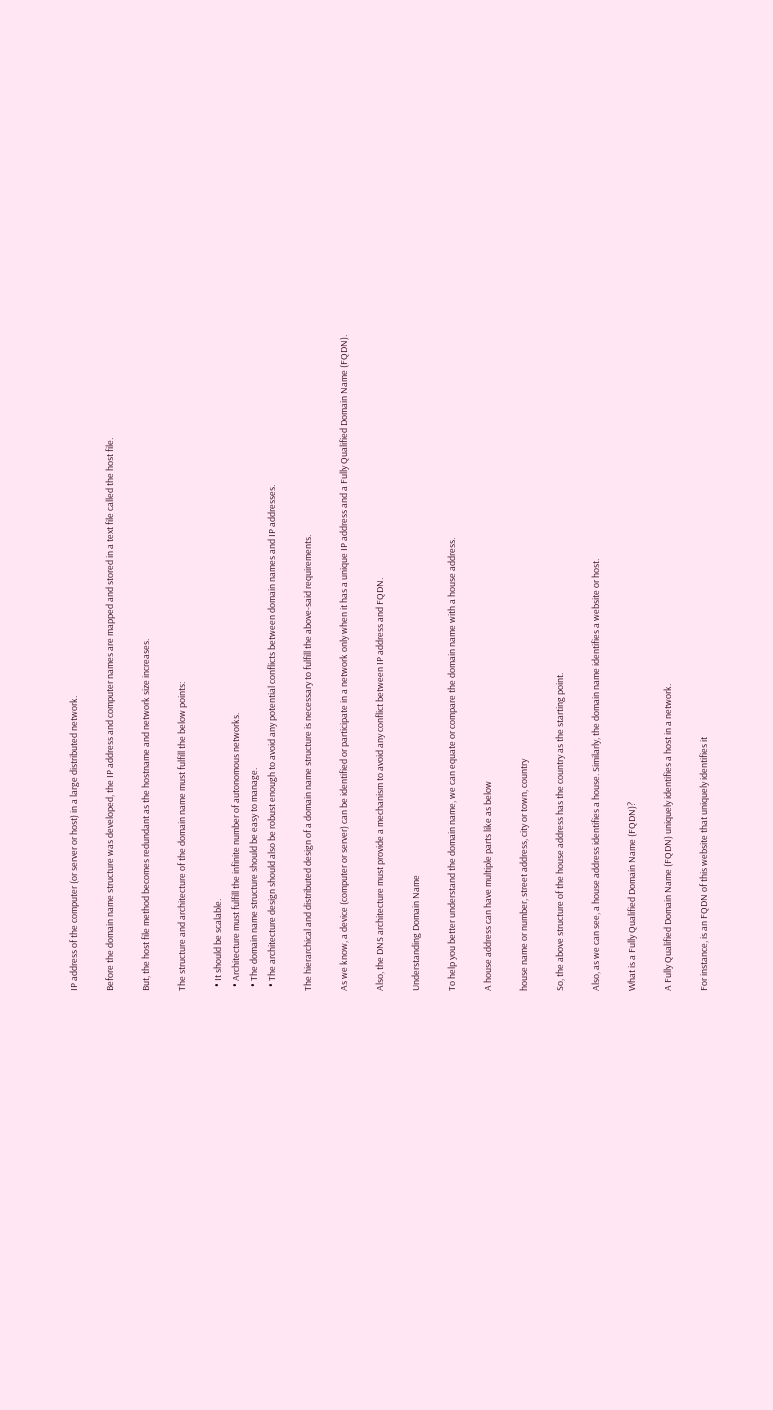IP address of the computer (or server or host) in a large distributed network.

Before the domain name structure was developed, the IP address and computer names are mapped and stored in a text file called the host file.

But, the host file method becomes redundant as the hostname and network size increases.

The structure and architecture of the domain name must fulfill the below points:

  • It should be scalable.
  • Architecture must fulfill the infinite number of autonomous networks.
  • The domain name structure should be easy to manage.
  • The architecture design should also be robust enough to avoid any potential conflicts between domain names and IP addresses.

The hierarchical and distributed design of a domain name structure is necessary to fulfill the above-said requirements.

As we know, a device (computer or server) can be identified or participate in a network only when it has a unique IP address and a Fully Qualified Domain Name (FQDN).

Also, the DNS architecture must provide a mechanism to avoid any conflict between IP address and FQDN.

Understanding Domain Name

To help you better understand the domain name, we can equate or compare the domain name with a house address.

A house address can have multiple parts like as below

house name or number, street address, city or town, country

So, the above structure of the house address has the country as the starting point.

Also, as we can see, a house address identifies a house. Similarly, the domain name identifies a website or host.

What is a Fully Qualified Domain Name (FQDN)?

A Fully Qualified Domain Name (FQDN) uniquely identifies a host in a network.

For instance, is an FQDN of this website that uniquely identifies it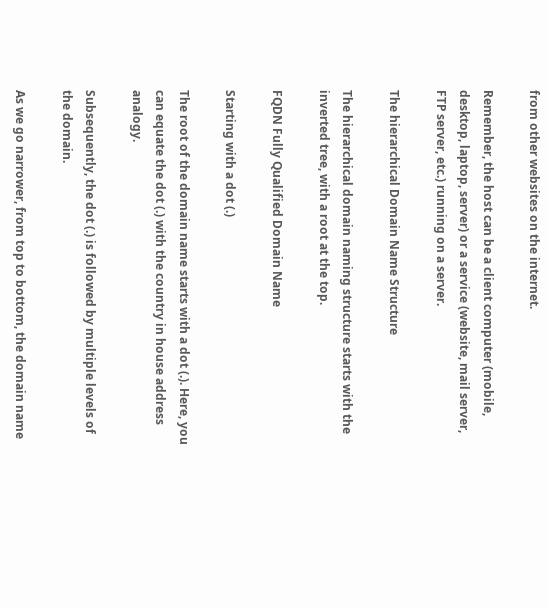from other websites on the internet.

Remember, the host can be a client computer (mobile, desktop, laptop, server) or a service (website, mail server, FTP server, etc.) running on a server.

The hierarchical Domain Name Structure

The hierarchical domain naming structure starts with the inverted tree, with a root at the top.

FQDN Fully Qualified Domain Name

Starting with a dot (.)

The root of the domain name starts with a dot (.). Here, you can equate the dot (.) with the country in house address analogy.

Subsequently, the dot (.) is followed by multiple levels of the domain.

As we go narrower, from top to bottom, the domain name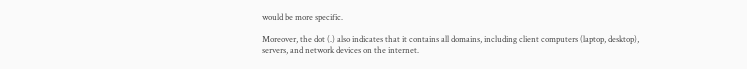would be more specific.

Moreover, the dot (.) also indicates that it contains all domains, including client computers (laptop, desktop), servers, and network devices on the internet.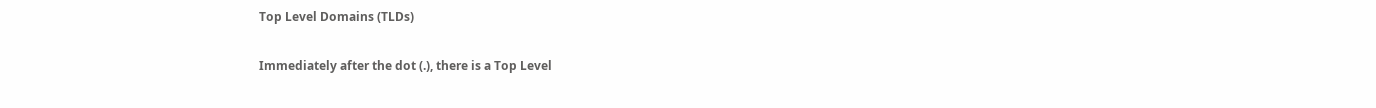Top Level Domains (TLDs)

Immediately after the dot (.), there is a Top Level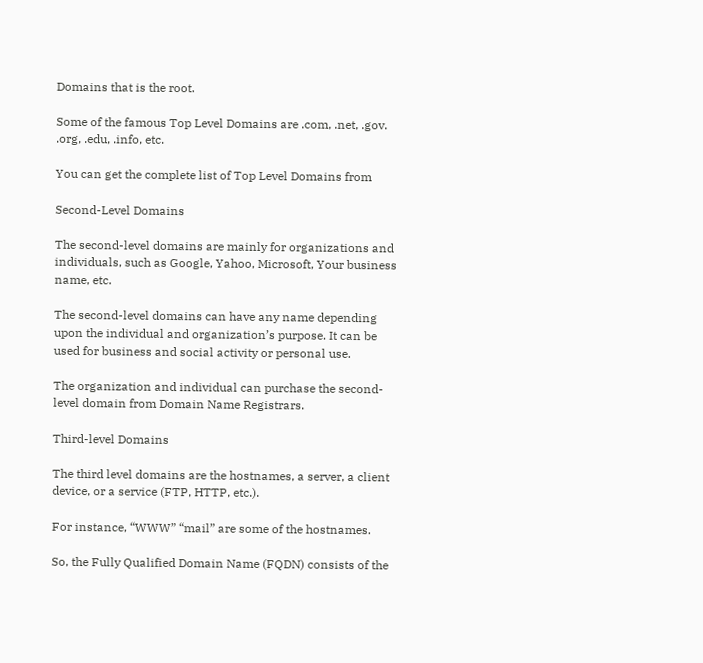Domains that is the root.

Some of the famous Top Level Domains are .com, .net, .gov. .org, .edu, .info, etc.

You can get the complete list of Top Level Domains from

Second-Level Domains

The second-level domains are mainly for organizations and individuals, such as Google, Yahoo, Microsoft, Your business name, etc.

The second-level domains can have any name depending upon the individual and organization’s purpose. It can be used for business and social activity or personal use.

The organization and individual can purchase the second-level domain from Domain Name Registrars.

Third-level Domains

The third level domains are the hostnames, a server, a client device, or a service (FTP, HTTP, etc.).

For instance, “WWW” “mail” are some of the hostnames.

So, the Fully Qualified Domain Name (FQDN) consists of the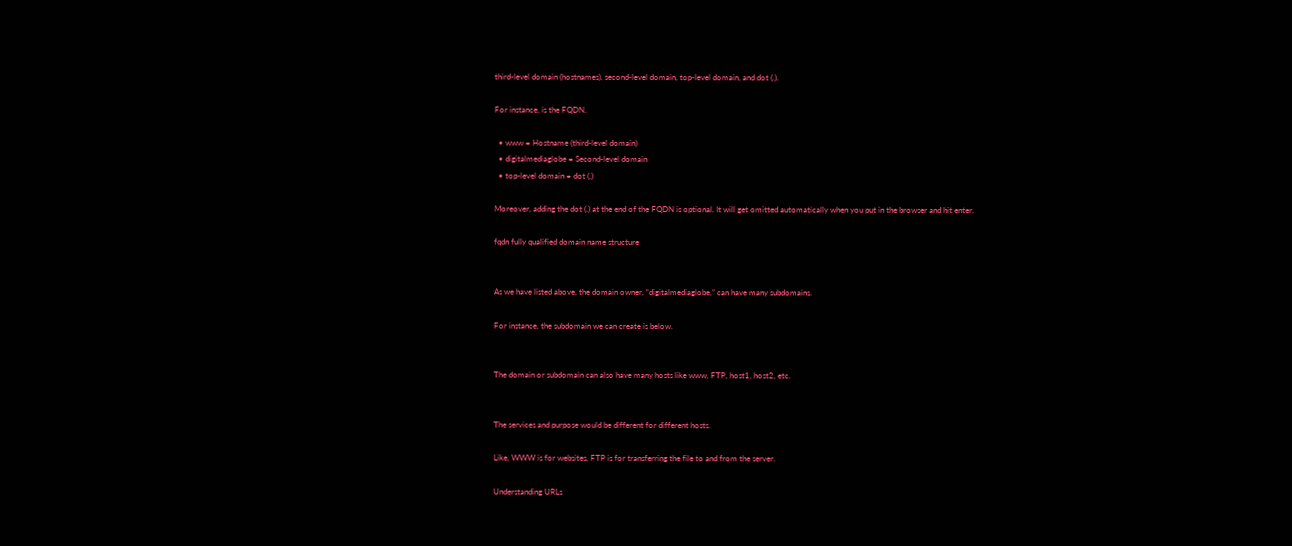third-level domain (hostnames), second-level domain, top-level domain, and dot (.).

For instance, is the FQDN.

  • www = Hostname (third-level domain)
  • digitalmediaglobe = Second-level domain
  • top-level domain = dot (.)

Moreover, adding the dot (.) at the end of the FQDN is optional. It will get omitted automatically when you put in the browser and hit enter.

fqdn fully qualified domain name structure


As we have listed above, the domain owner, “digitalmediaglobe,” can have many subdomains.

For instance, the subdomain we can create is below.


The domain or subdomain can also have many hosts like www, FTP, host1, host2, etc.


The services and purpose would be different for different hosts.

Like, WWW is for websites, FTP is for transferring the file to and from the server.

Understanding URLs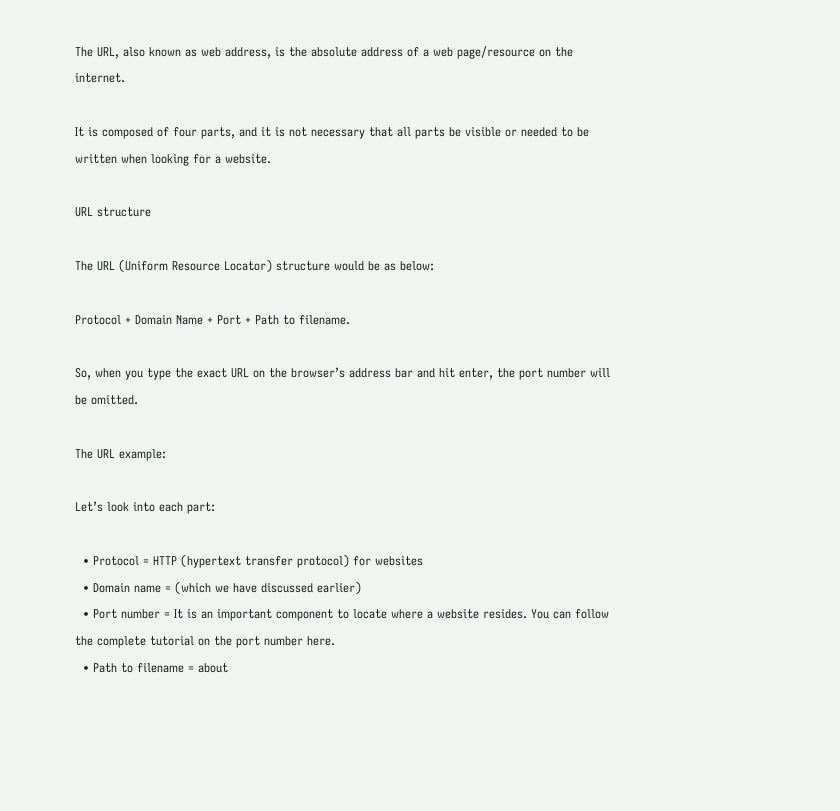The URL, also known as web address, is the absolute address of a web page/resource on the internet.

It is composed of four parts, and it is not necessary that all parts be visible or needed to be written when looking for a website.

URL structure

The URL (Uniform Resource Locator) structure would be as below:

Protocol + Domain Name + Port + Path to filename.

So, when you type the exact URL on the browser’s address bar and hit enter, the port number will be omitted.

The URL example:

Let’s look into each part:

  • Protocol = HTTP (hypertext transfer protocol) for websites
  • Domain name = (which we have discussed earlier)
  • Port number = It is an important component to locate where a website resides. You can follow the complete tutorial on the port number here.
  • Path to filename = about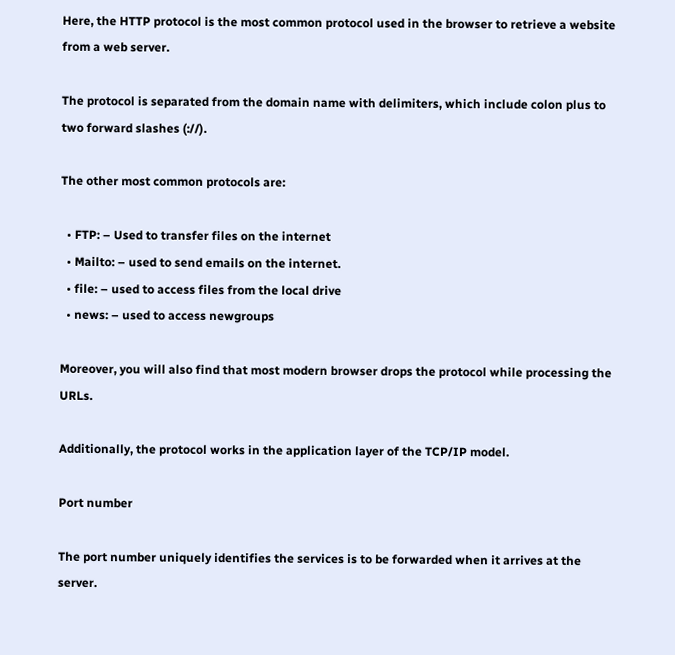Here, the HTTP protocol is the most common protocol used in the browser to retrieve a website from a web server.

The protocol is separated from the domain name with delimiters, which include colon plus to two forward slashes (://).

The other most common protocols are:

  • FTP: – Used to transfer files on the internet
  • Mailto: – used to send emails on the internet.
  • file: – used to access files from the local drive
  • news: – used to access newgroups

Moreover, you will also find that most modern browser drops the protocol while processing the URLs.

Additionally, the protocol works in the application layer of the TCP/IP model.

Port number

The port number uniquely identifies the services is to be forwarded when it arrives at the server.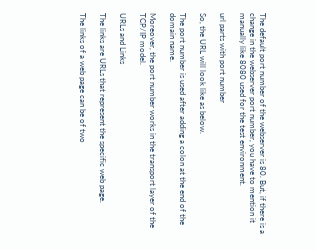The default port number of the webserver is 80. But, if there is a change in the webserver port number, you have to mention it manually like 8080 used for the test environment.

url parts with port number

So, the URL will look like as below.

The port number is used after adding a colon at the end of the domain name.

Moreover, the port number works in the transport layer of the TCP/IP model.

URLs and Links

The links are URLs that represent the specific web page.

The links of a web page can be of two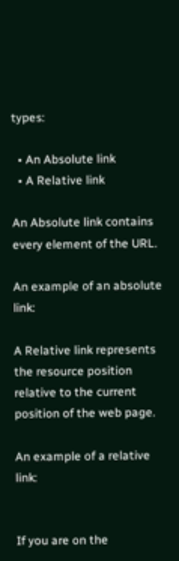types:

  • An Absolute link
  • A Relative link

An Absolute link contains every element of the URL.

An example of an absolute link:

A Relative link represents the resource position relative to the current position of the web page.

An example of a relative link:


If you are on the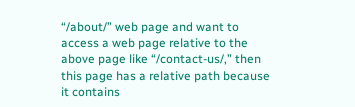“/about/” web page and want to access a web page relative to the above page like “/contact-us/,” then this page has a relative path because it contains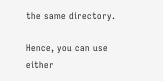the same directory.

Hence, you can use either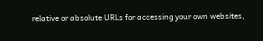relative or absolute URLs for accessing your own websites,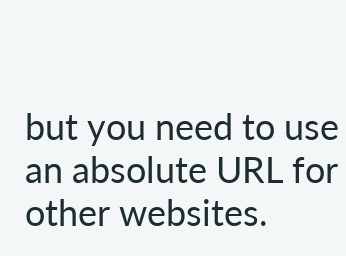but you need to use an absolute URL for other websites.